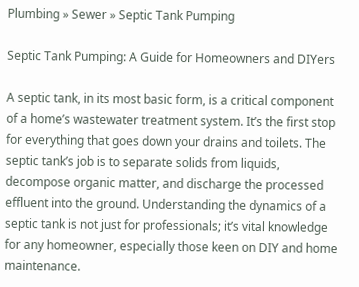Plumbing » Sewer » Septic Tank Pumping

Septic Tank Pumping: A Guide for Homeowners and DIYers

A septic tank, in its most basic form, is a critical component of a home’s wastewater treatment system. It’s the first stop for everything that goes down your drains and toilets. The septic tank’s job is to separate solids from liquids, decompose organic matter, and discharge the processed effluent into the ground. Understanding the dynamics of a septic tank is not just for professionals; it’s vital knowledge for any homeowner, especially those keen on DIY and home maintenance.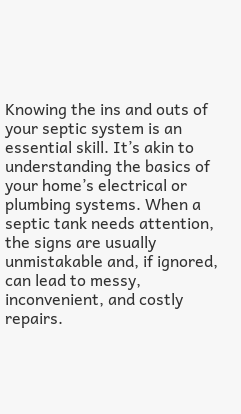Knowing the ins and outs of your septic system is an essential skill. It’s akin to understanding the basics of your home’s electrical or plumbing systems. When a septic tank needs attention, the signs are usually unmistakable and, if ignored, can lead to messy, inconvenient, and costly repairs.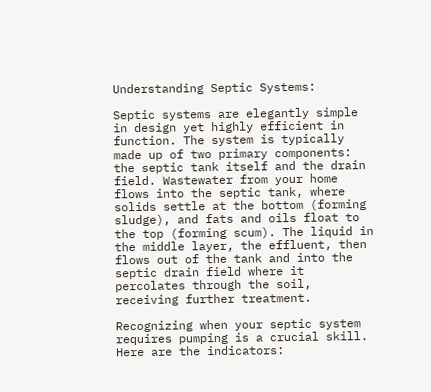Understanding Septic Systems:

Septic systems are elegantly simple in design yet highly efficient in function. The system is typically made up of two primary components: the septic tank itself and the drain field. Wastewater from your home flows into the septic tank, where solids settle at the bottom (forming sludge), and fats and oils float to the top (forming scum). The liquid in the middle layer, the effluent, then flows out of the tank and into the septic drain field where it percolates through the soil, receiving further treatment.

Recognizing when your septic system requires pumping is a crucial skill. Here are the indicators: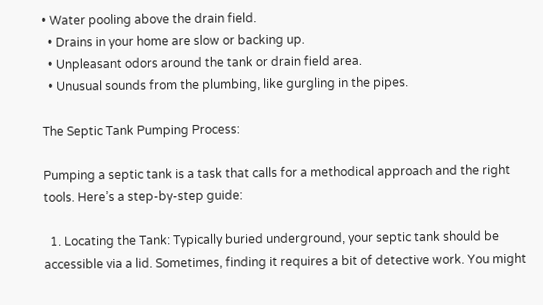• Water pooling above the drain field.
  • Drains in your home are slow or backing up.
  • Unpleasant odors around the tank or drain field area.
  • Unusual sounds from the plumbing, like gurgling in the pipes.

The Septic Tank Pumping Process:

Pumping a septic tank is a task that calls for a methodical approach and the right tools. Here’s a step-by-step guide:

  1. Locating the Tank: Typically buried underground, your septic tank should be accessible via a lid. Sometimes, finding it requires a bit of detective work. You might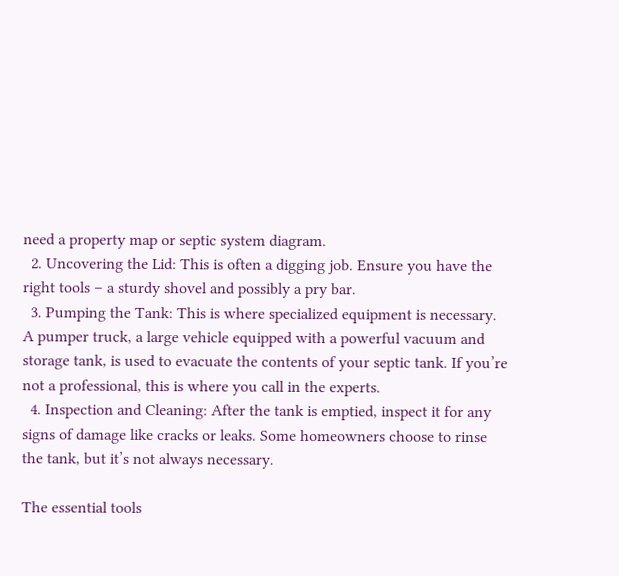need a property map or septic system diagram.
  2. Uncovering the Lid: This is often a digging job. Ensure you have the right tools – a sturdy shovel and possibly a pry bar.
  3. Pumping the Tank: This is where specialized equipment is necessary. A pumper truck, a large vehicle equipped with a powerful vacuum and storage tank, is used to evacuate the contents of your septic tank. If you’re not a professional, this is where you call in the experts.
  4. Inspection and Cleaning: After the tank is emptied, inspect it for any signs of damage like cracks or leaks. Some homeowners choose to rinse the tank, but it’s not always necessary.

The essential tools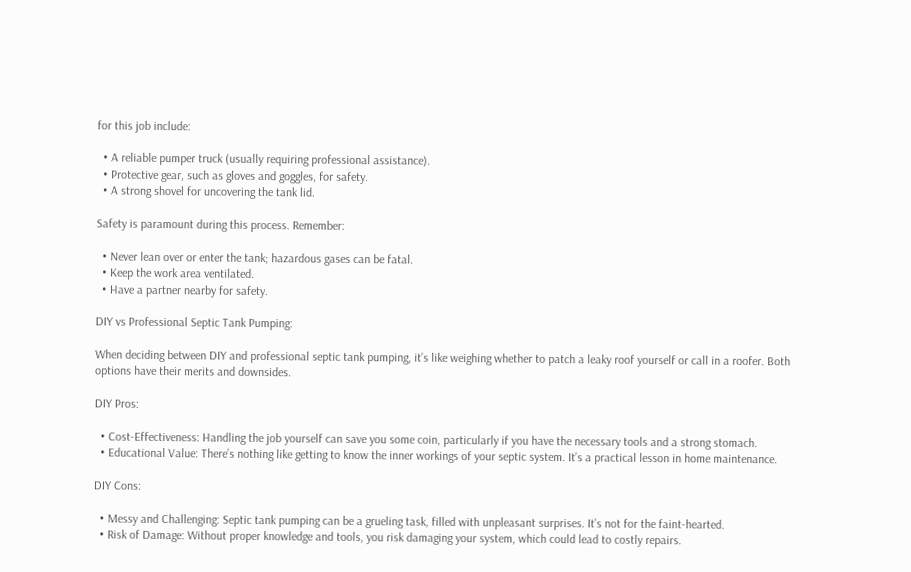for this job include:

  • A reliable pumper truck (usually requiring professional assistance).
  • Protective gear, such as gloves and goggles, for safety.
  • A strong shovel for uncovering the tank lid.

Safety is paramount during this process. Remember:

  • Never lean over or enter the tank; hazardous gases can be fatal.
  • Keep the work area ventilated.
  • Have a partner nearby for safety.

DIY vs Professional Septic Tank Pumping:

When deciding between DIY and professional septic tank pumping, it’s like weighing whether to patch a leaky roof yourself or call in a roofer. Both options have their merits and downsides.

DIY Pros:

  • Cost-Effectiveness: Handling the job yourself can save you some coin, particularly if you have the necessary tools and a strong stomach.
  • Educational Value: There’s nothing like getting to know the inner workings of your septic system. It’s a practical lesson in home maintenance.

DIY Cons:

  • Messy and Challenging: Septic tank pumping can be a grueling task, filled with unpleasant surprises. It’s not for the faint-hearted.
  • Risk of Damage: Without proper knowledge and tools, you risk damaging your system, which could lead to costly repairs.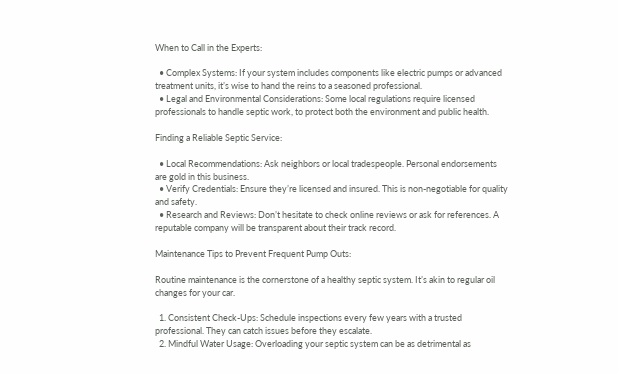When to Call in the Experts:

  • Complex Systems: If your system includes components like electric pumps or advanced treatment units, it’s wise to hand the reins to a seasoned professional.
  • Legal and Environmental Considerations: Some local regulations require licensed professionals to handle septic work, to protect both the environment and public health.

Finding a Reliable Septic Service:

  • Local Recommendations: Ask neighbors or local tradespeople. Personal endorsements are gold in this business.
  • Verify Credentials: Ensure they’re licensed and insured. This is non-negotiable for quality and safety.
  • Research and Reviews: Don’t hesitate to check online reviews or ask for references. A reputable company will be transparent about their track record.

Maintenance Tips to Prevent Frequent Pump Outs:

Routine maintenance is the cornerstone of a healthy septic system. It’s akin to regular oil changes for your car.

  1. Consistent Check-Ups: Schedule inspections every few years with a trusted professional. They can catch issues before they escalate.
  2. Mindful Water Usage: Overloading your septic system can be as detrimental as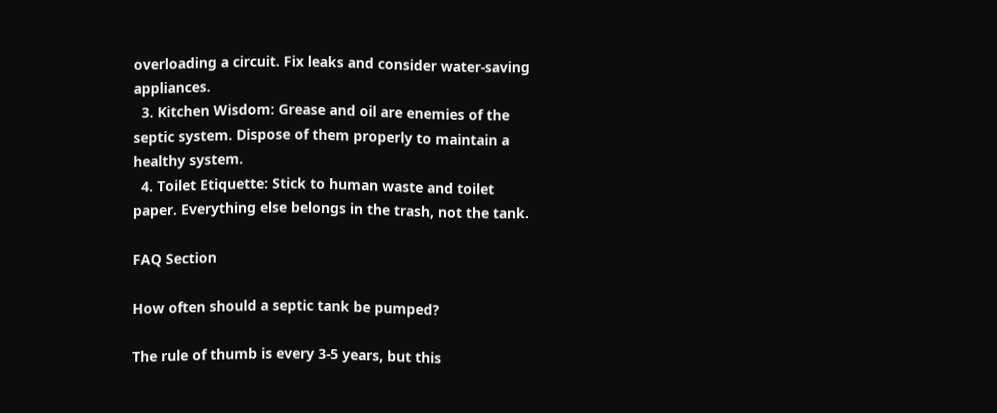overloading a circuit. Fix leaks and consider water-saving appliances.
  3. Kitchen Wisdom: Grease and oil are enemies of the septic system. Dispose of them properly to maintain a healthy system.
  4. Toilet Etiquette: Stick to human waste and toilet paper. Everything else belongs in the trash, not the tank.

FAQ Section

How often should a septic tank be pumped?

The rule of thumb is every 3-5 years, but this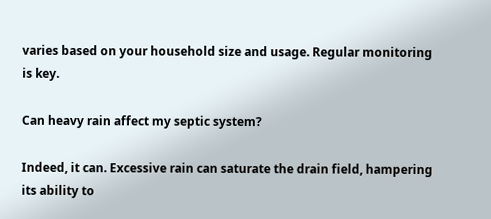varies based on your household size and usage. Regular monitoring is key.

Can heavy rain affect my septic system?

Indeed, it can. Excessive rain can saturate the drain field, hampering its ability to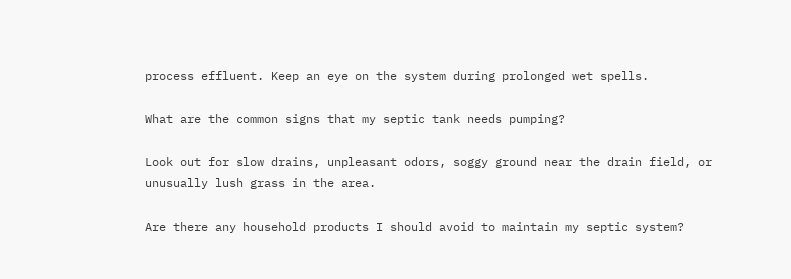process effluent. Keep an eye on the system during prolonged wet spells.

What are the common signs that my septic tank needs pumping?

Look out for slow drains, unpleasant odors, soggy ground near the drain field, or unusually lush grass in the area.

Are there any household products I should avoid to maintain my septic system?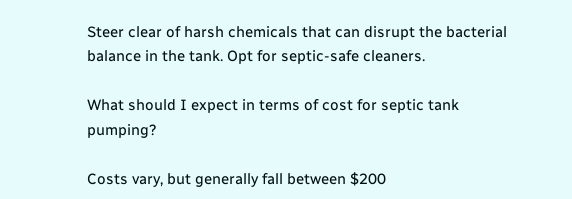Steer clear of harsh chemicals that can disrupt the bacterial balance in the tank. Opt for septic-safe cleaners.

What should I expect in terms of cost for septic tank pumping?

Costs vary, but generally fall between $200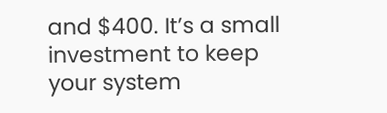and $400. It’s a small investment to keep your system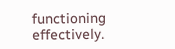functioning effectively.